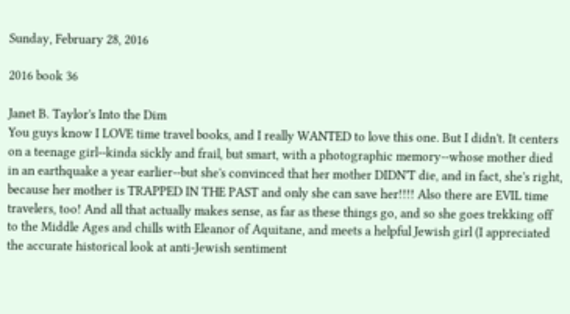Sunday, February 28, 2016

2016 book 36

Janet B. Taylor's Into the Dim
You guys know I LOVE time travel books, and I really WANTED to love this one. But I didn't. It centers on a teenage girl--kinda sickly and frail, but smart, with a photographic memory--whose mother died in an earthquake a year earlier--but she's convinced that her mother DIDN'T die, and in fact, she's right, because her mother is TRAPPED IN THE PAST and only she can save her!!!! Also there are EVIL time travelers, too! And all that actually makes sense, as far as these things go, and so she goes trekking off to the Middle Ages and chills with Eleanor of Aquitane, and meets a helpful Jewish girl (I appreciated the accurate historical look at anti-Jewish sentiment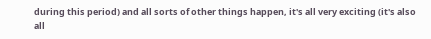during this period) and all sorts of other things happen, it's all very exciting (it's also all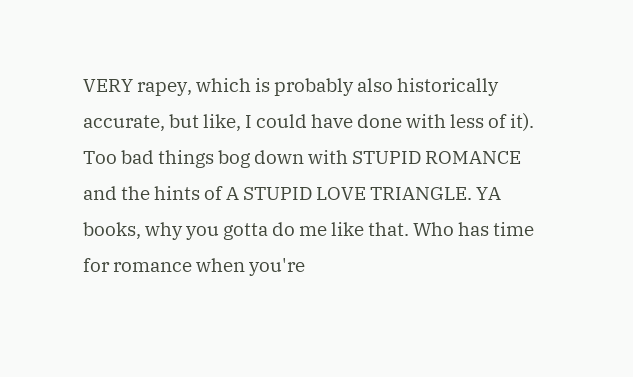VERY rapey, which is probably also historically accurate, but like, I could have done with less of it). Too bad things bog down with STUPID ROMANCE and the hints of A STUPID LOVE TRIANGLE. YA books, why you gotta do me like that. Who has time for romance when you're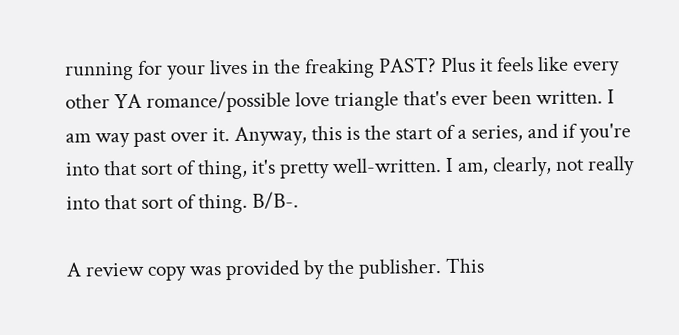running for your lives in the freaking PAST? Plus it feels like every other YA romance/possible love triangle that's ever been written. I am way past over it. Anyway, this is the start of a series, and if you're into that sort of thing, it's pretty well-written. I am, clearly, not really into that sort of thing. B/B-.

A review copy was provided by the publisher. This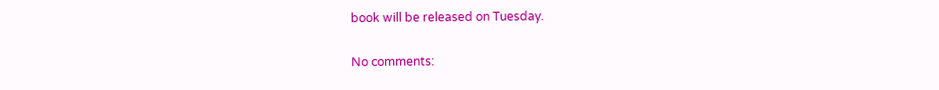book will be released on Tuesday.

No comments: